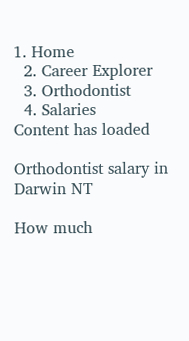1. Home
  2. Career Explorer
  3. Orthodontist
  4. Salaries
Content has loaded

Orthodontist salary in Darwin NT

How much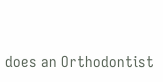does an Orthodontist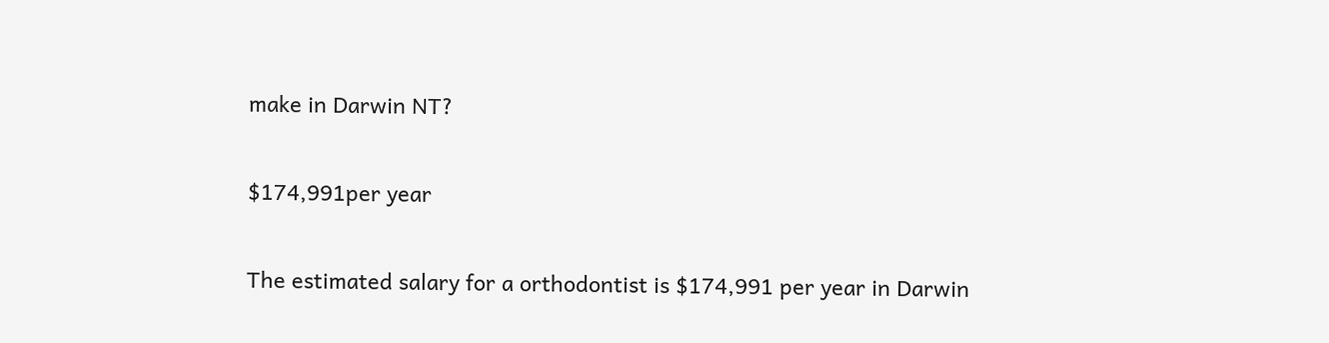make in Darwin NT?

$174,991per year

The estimated salary for a orthodontist is $174,991 per year in Darwin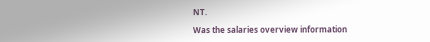NT.

Was the salaries overview information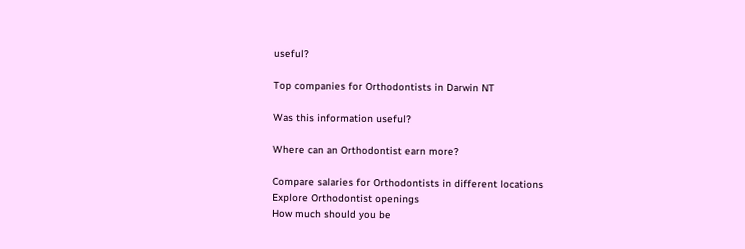useful?

Top companies for Orthodontists in Darwin NT

Was this information useful?

Where can an Orthodontist earn more?

Compare salaries for Orthodontists in different locations
Explore Orthodontist openings
How much should you be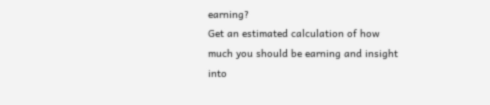earning?
Get an estimated calculation of how much you should be earning and insight into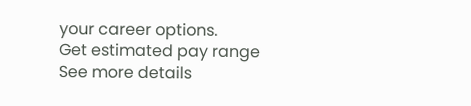your career options.
Get estimated pay range
See more details